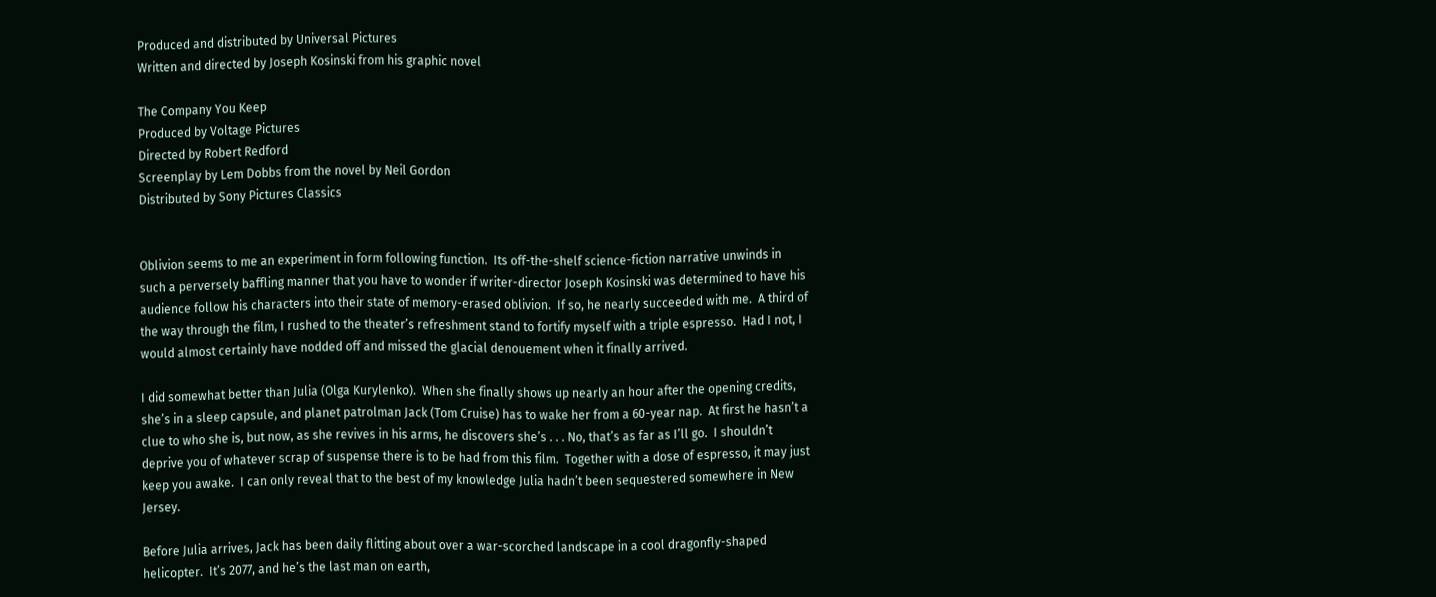Produced and distributed by Universal Pictures
Written and directed by Joseph Kosinski from his graphic novel

The Company You Keep
Produced by Voltage Pictures
Directed by Robert Redford
Screenplay by Lem Dobbs from the novel by Neil Gordon
Distributed by Sony Pictures Classics


Oblivion seems to me an experiment in form following function.  Its off-the-shelf science-fiction narrative unwinds in such a perversely baffling manner that you have to wonder if writer-director Joseph Kosinski was determined to have his audience follow his characters into their state of memory-erased oblivion.  If so, he nearly succeeded with me.  A third of the way through the film, I rushed to the theater’s refreshment stand to fortify myself with a triple espresso.  Had I not, I would almost certainly have nodded off and missed the glacial denouement when it finally arrived.

I did somewhat better than Julia (Olga Kurylenko).  When she finally shows up nearly an hour after the opening credits, she’s in a sleep capsule, and planet patrolman Jack (Tom Cruise) has to wake her from a 60-year nap.  At first he hasn’t a clue to who she is, but now, as she revives in his arms, he discovers she’s . . . No, that’s as far as I’ll go.  I shouldn’t deprive you of whatever scrap of suspense there is to be had from this film.  Together with a dose of espresso, it may just keep you awake.  I can only reveal that to the best of my knowledge Julia hadn’t been sequestered somewhere in New Jersey.

Before Julia arrives, Jack has been daily flitting about over a war-scorched landscape in a cool dragonfly-shaped helicopter.  It’s 2077, and he’s the last man on earth,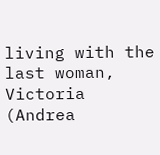living with the last woman, Victoria (Andrea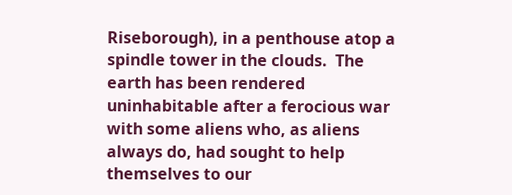Riseborough), in a penthouse atop a spindle tower in the clouds.  The earth has been rendered uninhabitable after a ferocious war with some aliens who, as aliens always do, had sought to help themselves to our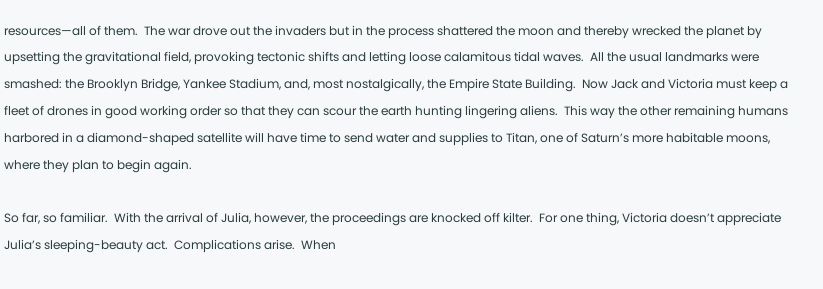resources—all of them.  The war drove out the invaders but in the process shattered the moon and thereby wrecked the planet by upsetting the gravitational field, provoking tectonic shifts and letting loose calamitous tidal waves.  All the usual landmarks were smashed: the Brooklyn Bridge, Yankee Stadium, and, most nostalgically, the Empire State Building.  Now Jack and Victoria must keep a fleet of drones in good working order so that they can scour the earth hunting lingering aliens.  This way the other remaining humans harbored in a diamond-shaped satellite will have time to send water and supplies to Titan, one of Saturn’s more habitable moons, where they plan to begin again.

So far, so familiar.  With the arrival of Julia, however, the proceedings are knocked off kilter.  For one thing, Victoria doesn’t appreciate Julia’s sleeping-beauty act.  Complications arise.  When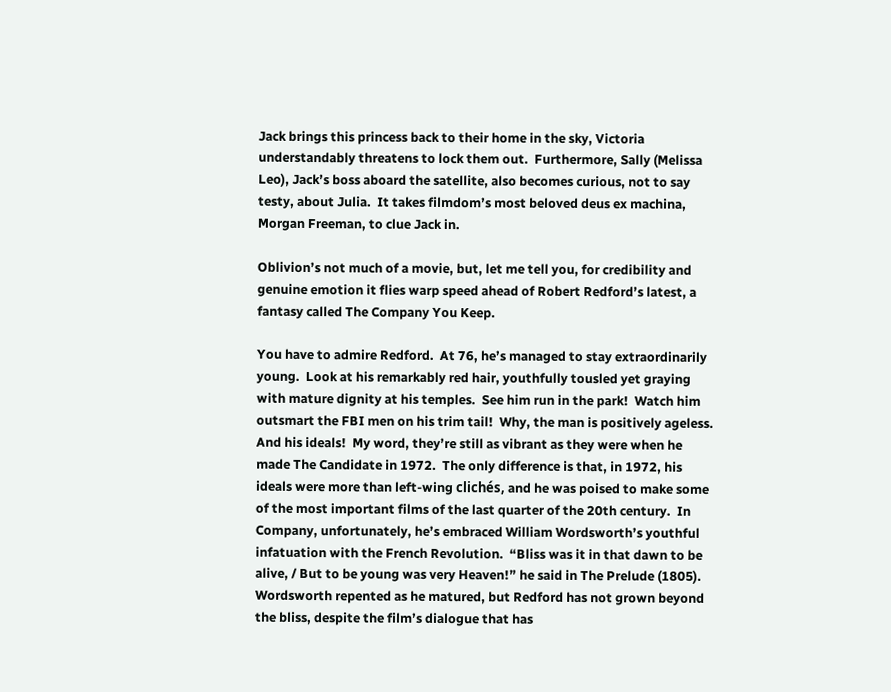Jack brings this princess back to their home in the sky, Victoria understandably threatens to lock them out.  Furthermore, Sally (Melissa Leo), Jack’s boss aboard the satellite, also becomes curious, not to say testy, about Julia.  It takes filmdom’s most beloved deus ex machina, Morgan Freeman, to clue Jack in.

Oblivion’s not much of a movie, but, let me tell you, for credibility and genuine emotion it flies warp speed ahead of Robert Redford’s latest, a fantasy called The Company You Keep.

You have to admire Redford.  At 76, he’s managed to stay extraordinarily young.  Look at his remarkably red hair, youthfully tousled yet graying with mature dignity at his temples.  See him run in the park!  Watch him outsmart the FBI men on his trim tail!  Why, the man is positively ageless.  And his ideals!  My word, they’re still as vibrant as they were when he made The Candidate in 1972.  The only difference is that, in 1972, his ideals were more than left-wing clichés, and he was poised to make some of the most important films of the last quarter of the 20th century.  In Company, unfortunately, he’s embraced William Wordsworth’s youthful infatuation with the French Revolution.  “Bliss was it in that dawn to be alive, / But to be young was very Heaven!” he said in The Prelude (1805).  Wordsworth repented as he matured, but Redford has not grown beyond the bliss, despite the film’s dialogue that has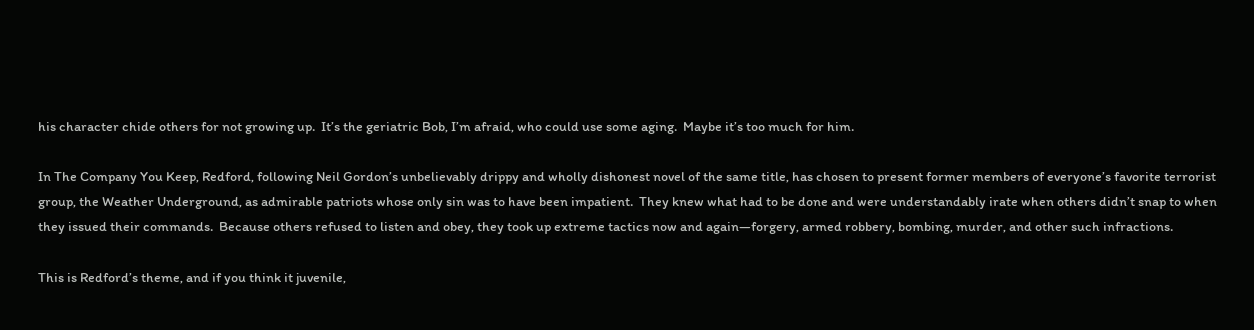his character chide others for not growing up.  It’s the geriatric Bob, I’m afraid, who could use some aging.  Maybe it’s too much for him.

In The Company You Keep, Redford, following Neil Gordon’s unbelievably drippy and wholly dishonest novel of the same title, has chosen to present former members of everyone’s favorite terrorist group, the Weather Underground, as admirable patriots whose only sin was to have been impatient.  They knew what had to be done and were understandably irate when others didn’t snap to when they issued their commands.  Because others refused to listen and obey, they took up extreme tactics now and again—forgery, armed robbery, bombing, murder, and other such infractions.

This is Redford’s theme, and if you think it juvenile,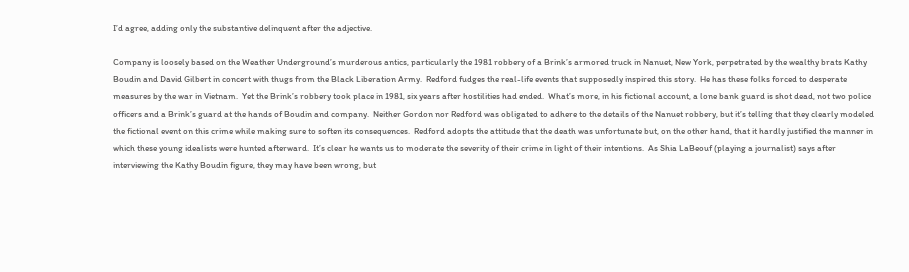I’d agree, adding only the substantive delinquent after the adjective.

Company is loosely based on the Weather Underground’s murderous antics, particularly the 1981 robbery of a Brink’s armored truck in Nanuet, New York, perpetrated by the wealthy brats Kathy Boudin and David Gilbert in concert with thugs from the Black Liberation Army.  Redford fudges the real-life events that supposedly inspired this story.  He has these folks forced to desperate measures by the war in Vietnam.  Yet the Brink’s robbery took place in 1981, six years after hostilities had ended.  What’s more, in his fictional account, a lone bank guard is shot dead, not two police officers and a Brink’s guard at the hands of Boudin and company.  Neither Gordon nor Redford was obligated to adhere to the details of the Nanuet robbery, but it’s telling that they clearly modeled the fictional event on this crime while making sure to soften its consequences.  Redford adopts the attitude that the death was unfortunate but, on the other hand, that it hardly justified the manner in which these young idealists were hunted afterward.  It’s clear he wants us to moderate the severity of their crime in light of their intentions.  As Shia LaBeouf (playing a journalist) says after interviewing the Kathy Boudin figure, they may have been wrong, but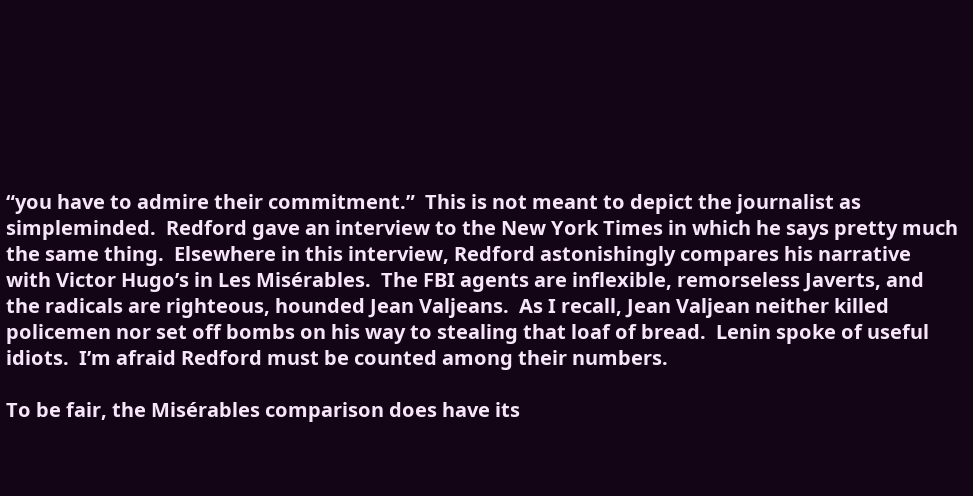“you have to admire their commitment.”  This is not meant to depict the journalist as simpleminded.  Redford gave an interview to the New York Times in which he says pretty much the same thing.  Elsewhere in this interview, Redford astonishingly compares his narrative with Victor Hugo’s in Les Misérables.  The FBI agents are inflexible, remorseless Javerts, and the radicals are righteous, hounded Jean Valjeans.  As I recall, Jean Valjean neither killed policemen nor set off bombs on his way to stealing that loaf of bread.  Lenin spoke of useful idiots.  I’m afraid Redford must be counted among their numbers.

To be fair, the Misérables comparison does have its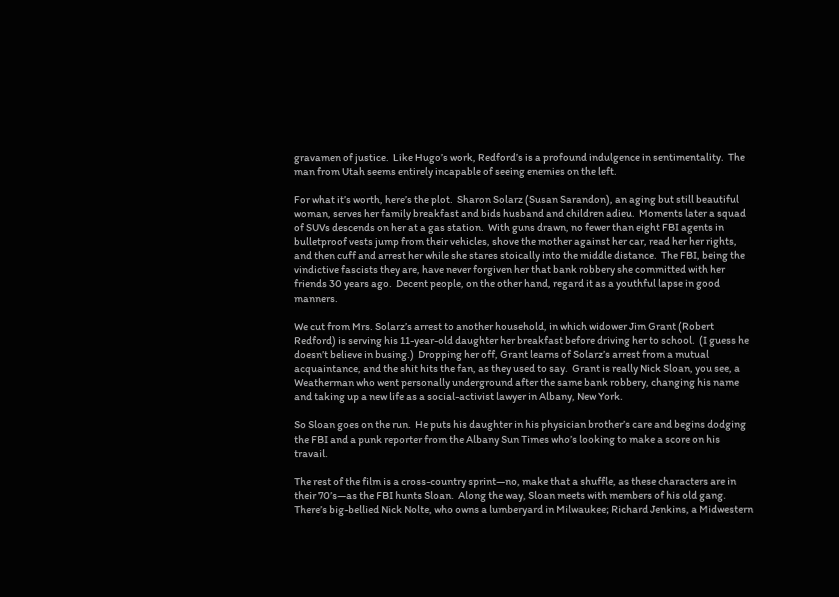gravamen of justice.  Like Hugo’s work, Redford’s is a profound indulgence in sentimentality.  The man from Utah seems entirely incapable of seeing enemies on the left.

For what it’s worth, here’s the plot.  Sharon Solarz (Susan Sarandon), an aging but still beautiful woman, serves her family breakfast and bids husband and children adieu.  Moments later a squad of SUVs descends on her at a gas station.  With guns drawn, no fewer than eight FBI agents in bulletproof vests jump from their vehicles, shove the mother against her car, read her her rights, and then cuff and arrest her while she stares stoically into the middle distance.  The FBI, being the vindictive fascists they are, have never forgiven her that bank robbery she committed with her friends 30 years ago.  Decent people, on the other hand, regard it as a youthful lapse in good manners.

We cut from Mrs. Solarz’s arrest to another household, in which widower Jim Grant (Robert Redford) is serving his 11-year-old daughter her breakfast before driving her to school.  (I guess he doesn’t believe in busing.)  Dropping her off, Grant learns of Solarz’s arrest from a mutual acquaintance, and the shit hits the fan, as they used to say.  Grant is really Nick Sloan, you see, a Weatherman who went personally underground after the same bank robbery, changing his name and taking up a new life as a social-activist lawyer in Albany, New York.

So Sloan goes on the run.  He puts his daughter in his physician brother’s care and begins dodging the FBI and a punk reporter from the Albany Sun Times who’s looking to make a score on his travail.

The rest of the film is a cross-country sprint—no, make that a shuffle, as these characters are in their 70’s—as the FBI hunts Sloan.  Along the way, Sloan meets with members of his old gang.  There’s big-bellied Nick Nolte, who owns a lumberyard in Milwaukee; Richard Jenkins, a Midwestern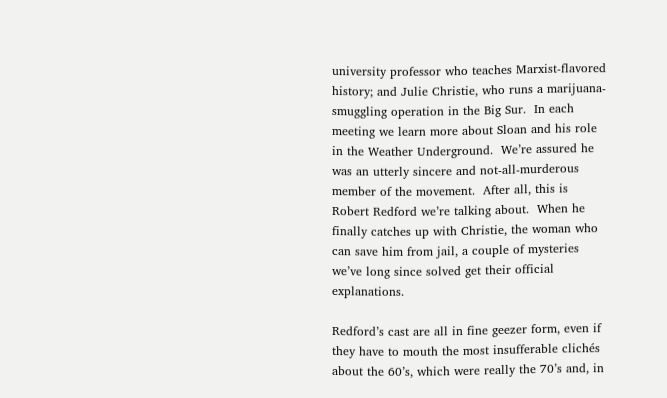university professor who teaches Marxist-flavored history; and Julie Christie, who runs a marijuana-smuggling operation in the Big Sur.  In each meeting we learn more about Sloan and his role in the Weather Underground.  We’re assured he was an utterly sincere and not-all-murderous member of the movement.  After all, this is Robert Redford we’re talking about.  When he finally catches up with Christie, the woman who can save him from jail, a couple of mysteries we’ve long since solved get their official explanations.

Redford’s cast are all in fine geezer form, even if they have to mouth the most insufferable clichés about the 60’s, which were really the 70’s and, in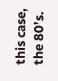this case, the 80’s.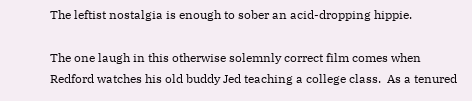The leftist nostalgia is enough to sober an acid-dropping hippie.

The one laugh in this otherwise solemnly correct film comes when Redford watches his old buddy Jed teaching a college class.  As a tenured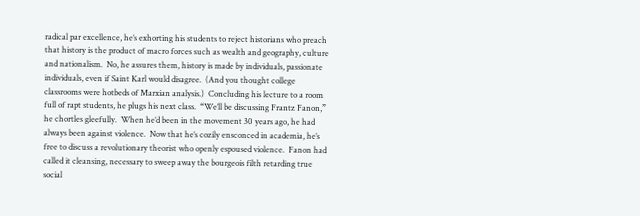radical par excellence, he’s exhorting his students to reject historians who preach that history is the product of macro forces such as wealth and geography, culture and nationalism.  No, he assures them, history is made by individuals, passionate individuals, even if Saint Karl would disagree.  (And you thought college classrooms were hotbeds of Marxian analysis.)  Concluding his lecture to a room full of rapt students, he plugs his next class.  “We’ll be discussing Frantz Fanon,” he chortles gleefully.  When he’d been in the movement 30 years ago, he had always been against violence.  Now that he’s cozily ensconced in academia, he’s free to discuss a revolutionary theorist who openly espoused violence.  Fanon had called it cleansing, necessary to sweep away the bourgeois filth retarding true social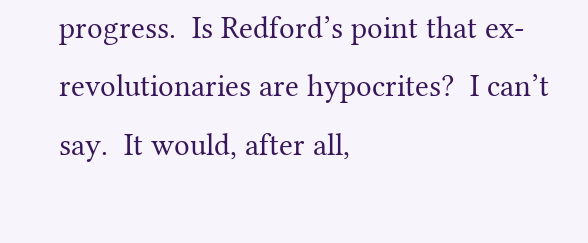progress.  Is Redford’s point that ex-revolutionaries are hypocrites?  I can’t say.  It would, after all,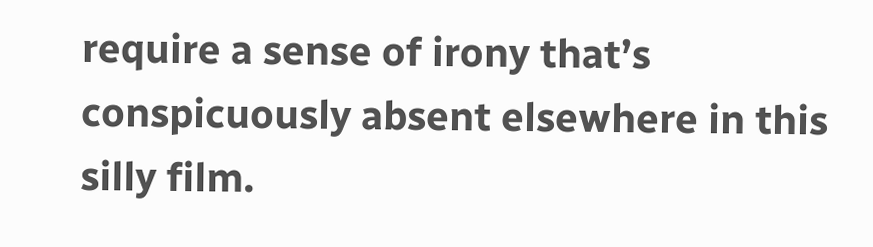require a sense of irony that’s conspicuously absent elsewhere in this silly film.